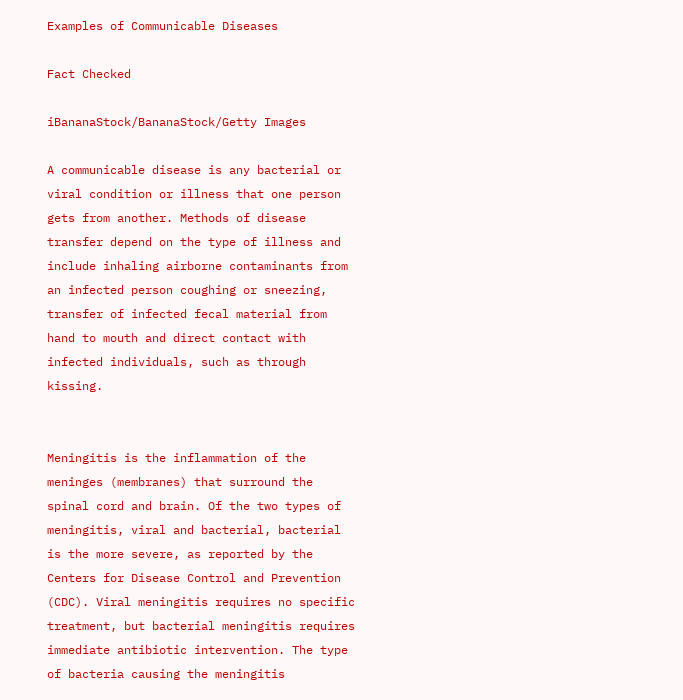Examples of Communicable Diseases

Fact Checked

iBananaStock/BananaStock/Getty Images

A communicable disease is any bacterial or viral condition or illness that one person gets from another. Methods of disease transfer depend on the type of illness and include inhaling airborne contaminants from an infected person coughing or sneezing, transfer of infected fecal material from hand to mouth and direct contact with infected individuals, such as through kissing.


Meningitis is the inflammation of the meninges (membranes) that surround the spinal cord and brain. Of the two types of meningitis, viral and bacterial, bacterial is the more severe, as reported by the Centers for Disease Control and Prevention (CDC). Viral meningitis requires no specific treatment, but bacterial meningitis requires immediate antibiotic intervention. The type of bacteria causing the meningitis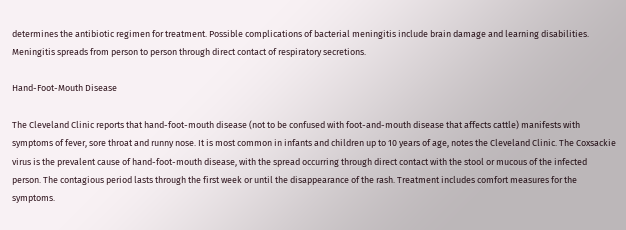determines the antibiotic regimen for treatment. Possible complications of bacterial meningitis include brain damage and learning disabilities. Meningitis spreads from person to person through direct contact of respiratory secretions.

Hand-Foot-Mouth Disease

The Cleveland Clinic reports that hand-foot-mouth disease (not to be confused with foot-and-mouth disease that affects cattle) manifests with symptoms of fever, sore throat and runny nose. It is most common in infants and children up to 10 years of age, notes the Cleveland Clinic. The Coxsackie virus is the prevalent cause of hand-foot-mouth disease, with the spread occurring through direct contact with the stool or mucous of the infected person. The contagious period lasts through the first week or until the disappearance of the rash. Treatment includes comfort measures for the symptoms.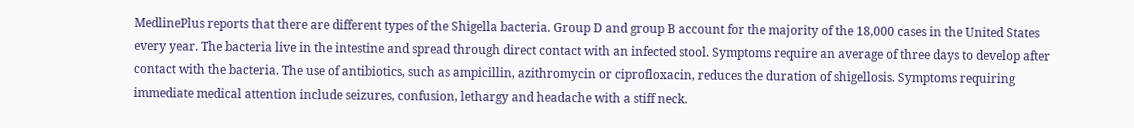MedlinePlus reports that there are different types of the Shigella bacteria. Group D and group B account for the majority of the 18,000 cases in the United States every year. The bacteria live in the intestine and spread through direct contact with an infected stool. Symptoms require an average of three days to develop after contact with the bacteria. The use of antibiotics, such as ampicillin, azithromycin or ciprofloxacin, reduces the duration of shigellosis. Symptoms requiring immediate medical attention include seizures, confusion, lethargy and headache with a stiff neck.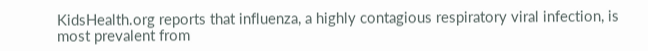KidsHealth.org reports that influenza, a highly contagious respiratory viral infection, is most prevalent from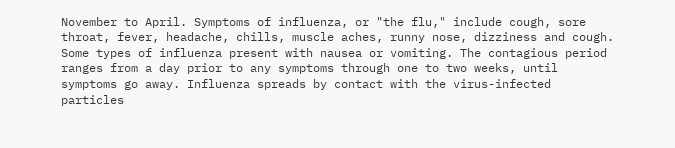November to April. Symptoms of influenza, or "the flu," include cough, sore throat, fever, headache, chills, muscle aches, runny nose, dizziness and cough. Some types of influenza present with nausea or vomiting. The contagious period ranges from a day prior to any symptoms through one to two weeks, until symptoms go away. Influenza spreads by contact with the virus-infected particles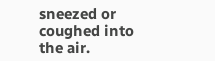sneezed or coughed into the air.